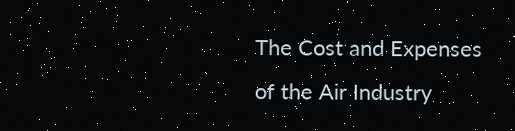The Cost and Expenses of the Air Industry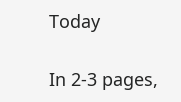Today

In 2-3 pages,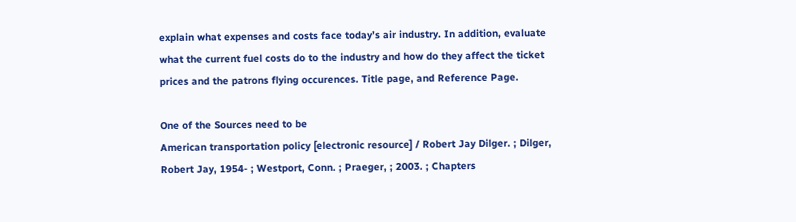explain what expenses and costs face today’s air industry. In addition, evaluate what the current fuel costs do to the industry and how do they affect the ticket prices and the patrons flying occurences. Title page, and Reference Page.

One of the Sources need to be
American transportation policy [electronic resource] / Robert Jay Dilger. ; Dilger, Robert Jay, 1954- ; Westport, Conn. ; Praeger, ; 2003. ; Chapters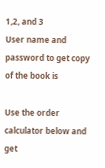1,2, and 3
User name and password to get copy of the book is

Use the order calculator below and get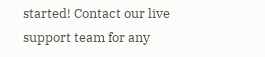started! Contact our live support team for any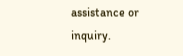assistance or inquiry.